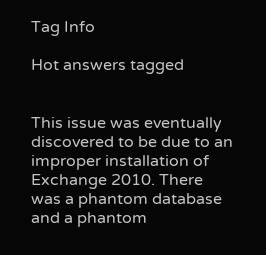Tag Info

Hot answers tagged


This issue was eventually discovered to be due to an improper installation of Exchange 2010. There was a phantom database and a phantom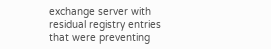exchange server with residual registry entries that were preventing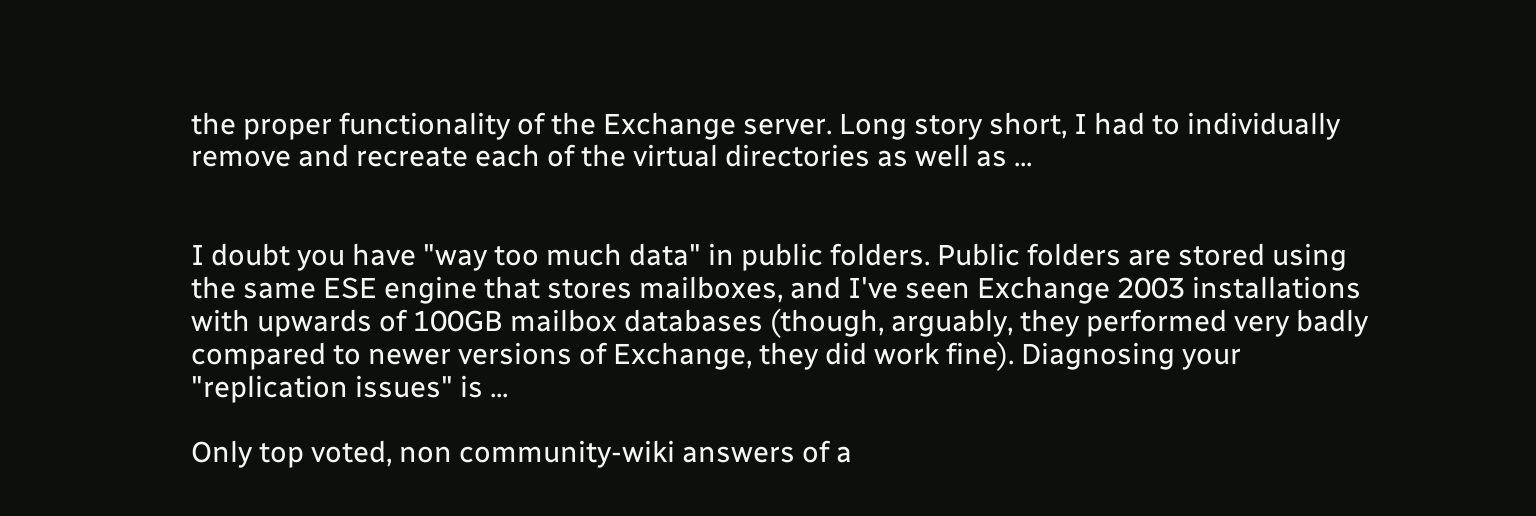the proper functionality of the Exchange server. Long story short, I had to individually remove and recreate each of the virtual directories as well as ...


I doubt you have "way too much data" in public folders. Public folders are stored using the same ESE engine that stores mailboxes, and I've seen Exchange 2003 installations with upwards of 100GB mailbox databases (though, arguably, they performed very badly compared to newer versions of Exchange, they did work fine). Diagnosing your "replication issues" is ...

Only top voted, non community-wiki answers of a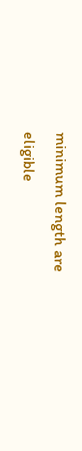minimum length are eligible